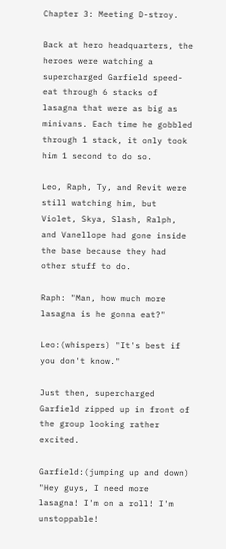Chapter 3: Meeting D-stroy.

Back at hero headquarters, the heroes were watching a supercharged Garfield speed-eat through 6 stacks of lasagna that were as big as minivans. Each time he gobbled through 1 stack, it only took him 1 second to do so.

Leo, Raph, Ty, and Revit were still watching him, but Violet, Skya, Slash, Ralph, and Vanellope had gone inside the base because they had other stuff to do.

Raph: "Man, how much more lasagna is he gonna eat?"

Leo:(whispers) "It's best if you don't know."

Just then, supercharged Garfield zipped up in front of the group looking rather excited.

Garfield:(jumping up and down) "Hey guys, I need more lasagna! I'm on a roll! I'm unstoppable!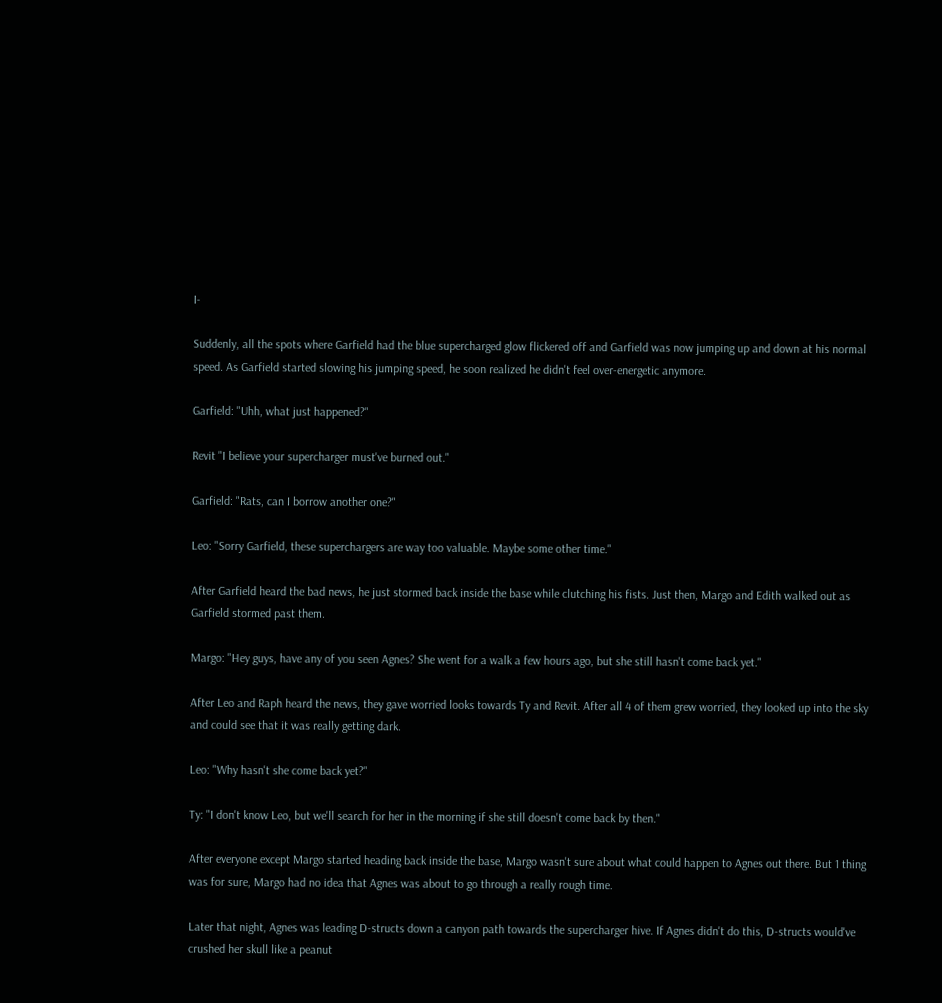I-

Suddenly, all the spots where Garfield had the blue supercharged glow flickered off and Garfield was now jumping up and down at his normal speed. As Garfield started slowing his jumping speed, he soon realized he didn't feel over-energetic anymore.

Garfield: "Uhh, what just happened?"

Revit "I believe your supercharger must've burned out."

Garfield: "Rats, can I borrow another one?"

Leo: "Sorry Garfield, these superchargers are way too valuable. Maybe some other time."

After Garfield heard the bad news, he just stormed back inside the base while clutching his fists. Just then, Margo and Edith walked out as Garfield stormed past them.

Margo: "Hey guys, have any of you seen Agnes? She went for a walk a few hours ago, but she still hasn't come back yet."

After Leo and Raph heard the news, they gave worried looks towards Ty and Revit. After all 4 of them grew worried, they looked up into the sky and could see that it was really getting dark.

Leo: "Why hasn't she come back yet?"

Ty: "I don't know Leo, but we'll search for her in the morning if she still doesn't come back by then."

After everyone except Margo started heading back inside the base, Margo wasn't sure about what could happen to Agnes out there. But 1 thing was for sure, Margo had no idea that Agnes was about to go through a really rough time.

Later that night, Agnes was leading D-structs down a canyon path towards the supercharger hive. If Agnes didn't do this, D-structs would've crushed her skull like a peanut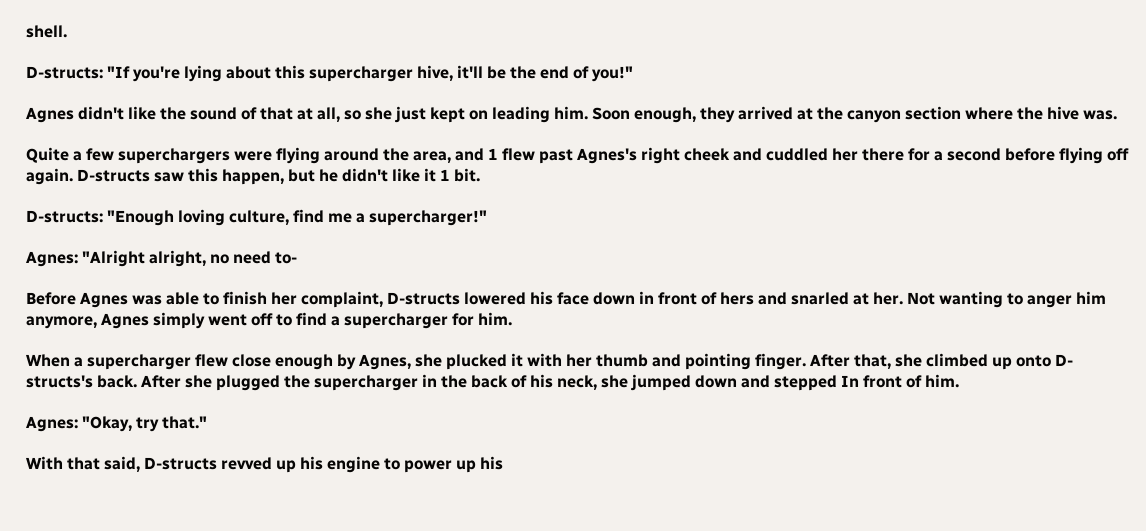shell.

D-structs: "If you're lying about this supercharger hive, it'll be the end of you!"

Agnes didn't like the sound of that at all, so she just kept on leading him. Soon enough, they arrived at the canyon section where the hive was.

Quite a few superchargers were flying around the area, and 1 flew past Agnes's right cheek and cuddled her there for a second before flying off again. D-structs saw this happen, but he didn't like it 1 bit.

D-structs: "Enough loving culture, find me a supercharger!"

Agnes: "Alright alright, no need to-

Before Agnes was able to finish her complaint, D-structs lowered his face down in front of hers and snarled at her. Not wanting to anger him anymore, Agnes simply went off to find a supercharger for him.

When a supercharger flew close enough by Agnes, she plucked it with her thumb and pointing finger. After that, she climbed up onto D-structs's back. After she plugged the supercharger in the back of his neck, she jumped down and stepped In front of him.

Agnes: "Okay, try that."

With that said, D-structs revved up his engine to power up his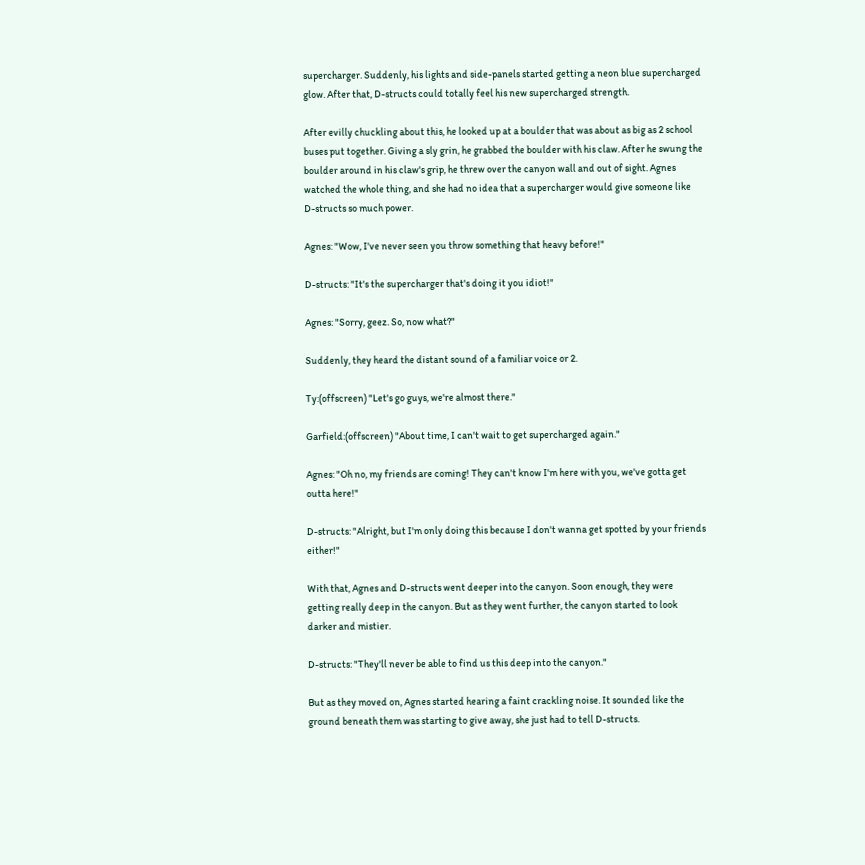supercharger. Suddenly, his lights and side-panels started getting a neon blue supercharged glow. After that, D-structs could totally feel his new supercharged strength.

After evilly chuckling about this, he looked up at a boulder that was about as big as 2 school buses put together. Giving a sly grin, he grabbed the boulder with his claw. After he swung the boulder around in his claw's grip, he threw over the canyon wall and out of sight. Agnes watched the whole thing, and she had no idea that a supercharger would give someone like D-structs so much power.

Agnes: "Wow, I've never seen you throw something that heavy before!"

D-structs: "It's the supercharger that's doing it you idiot!"

Agnes: "Sorry, geez. So, now what?"

Suddenly, they heard the distant sound of a familiar voice or 2.

Ty:(offscreen) "Let's go guys, we're almost there."

Garfield:(offscreen) "About time, I can't wait to get supercharged again."

Agnes: "Oh no, my friends are coming! They can't know I'm here with you, we've gotta get outta here!"

D-structs: "Alright, but I'm only doing this because I don't wanna get spotted by your friends either!"

With that, Agnes and D-structs went deeper into the canyon. Soon enough, they were getting really deep in the canyon. But as they went further, the canyon started to look darker and mistier.

D-structs: "They'll never be able to find us this deep into the canyon."

But as they moved on, Agnes started hearing a faint crackling noise. It sounded like the ground beneath them was starting to give away, she just had to tell D-structs.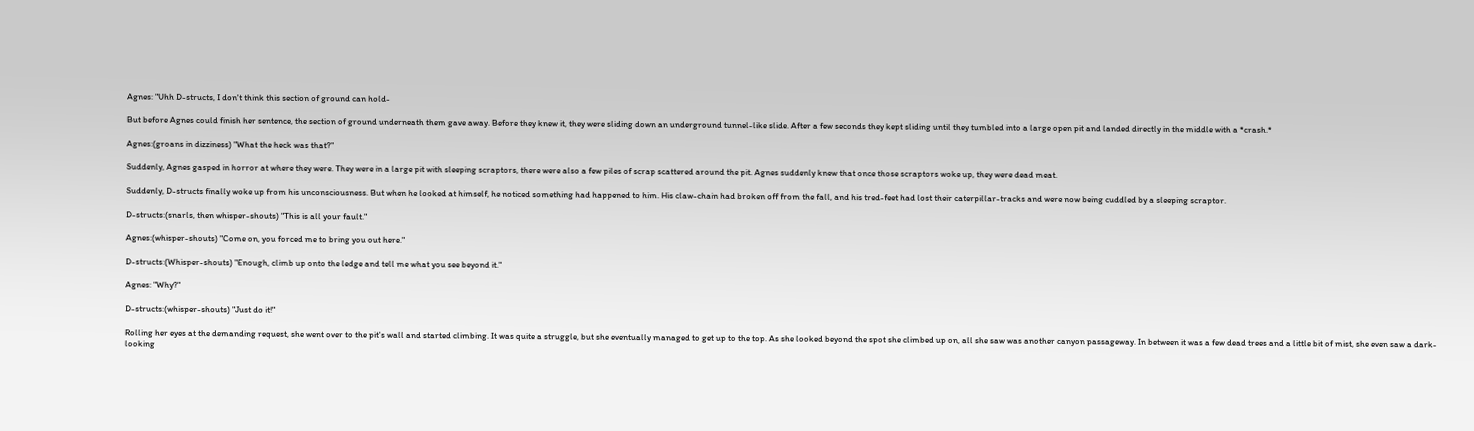Agnes: "Uhh D-structs, I don't think this section of ground can hold-

But before Agnes could finish her sentence, the section of ground underneath them gave away. Before they knew it, they were sliding down an underground tunnel-like slide. After a few seconds they kept sliding until they tumbled into a large open pit and landed directly in the middle with a *crash.*

Agnes:(groans in dizziness) "What the heck was that?"

Suddenly, Agnes gasped in horror at where they were. They were in a large pit with sleeping scraptors, there were also a few piles of scrap scattered around the pit. Agnes suddenly knew that once those scraptors woke up, they were dead meat.

Suddenly, D-structs finally woke up from his unconsciousness. But when he looked at himself, he noticed something had happened to him. His claw-chain had broken off from the fall, and his tred-feet had lost their caterpillar-tracks and were now being cuddled by a sleeping scraptor.

D-structs:(snarls, then whisper-shouts) "This is all your fault."

Agnes:(whisper-shouts) "Come on, you forced me to bring you out here."

D-structs:(Whisper-shouts) "Enough, climb up onto the ledge and tell me what you see beyond it."

Agnes: "Why?"

D-structs:(whisper-shouts) "Just do it!"

Rolling her eyes at the demanding request, she went over to the pit's wall and started climbing. It was quite a struggle, but she eventually managed to get up to the top. As she looked beyond the spot she climbed up on, all she saw was another canyon passageway. In between it was a few dead trees and a little bit of mist, she even saw a dark-looking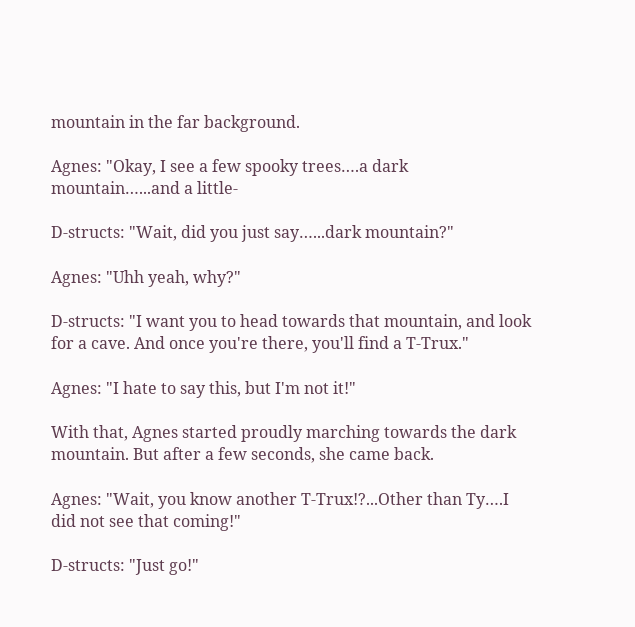mountain in the far background.

Agnes: "Okay, I see a few spooky trees….a dark mountain…...and a little-

D-structs: "Wait, did you just say…...dark mountain?"

Agnes: "Uhh yeah, why?"

D-structs: "I want you to head towards that mountain, and look for a cave. And once you're there, you'll find a T-Trux."

Agnes: "I hate to say this, but I'm not it!"

With that, Agnes started proudly marching towards the dark mountain. But after a few seconds, she came back.

Agnes: "Wait, you know another T-Trux!?...Other than Ty….I did not see that coming!"

D-structs: "Just go!"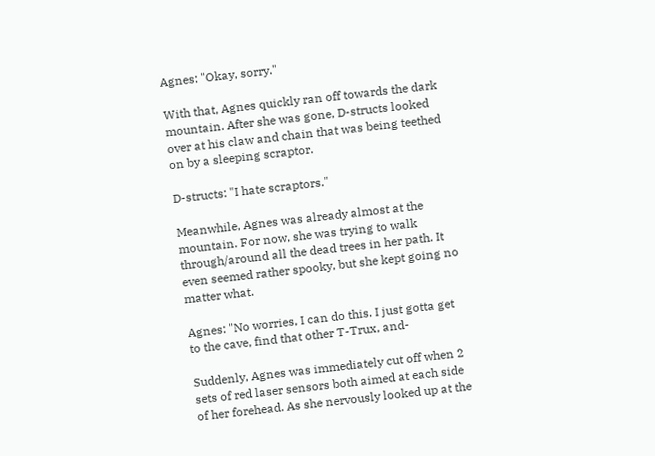Agnes: "Okay, sorry."

With that, Agnes quickly ran off towards the dark mountain. After she was gone, D-structs looked over at his claw and chain that was being teethed on by a sleeping scraptor.

D-structs: "I hate scraptors."

Meanwhile, Agnes was already almost at the mountain. For now, she was trying to walk through/around all the dead trees in her path. It even seemed rather spooky, but she kept going no matter what.

Agnes: "No worries, I can do this. I just gotta get to the cave, find that other T-Trux, and-

Suddenly, Agnes was immediately cut off when 2 sets of red laser sensors both aimed at each side of her forehead. As she nervously looked up at the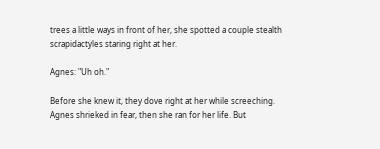trees a little ways in front of her, she spotted a couple stealth scrapidactyles staring right at her.

Agnes: "Uh oh."

Before she knew it, they dove right at her while screeching. Agnes shrieked in fear, then she ran for her life. But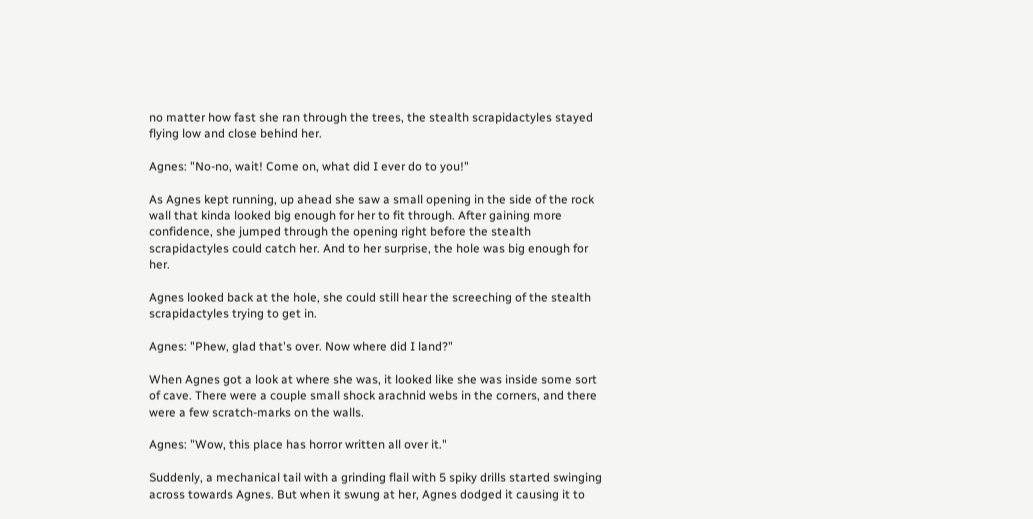no matter how fast she ran through the trees, the stealth scrapidactyles stayed flying low and close behind her.

Agnes: "No-no, wait! Come on, what did I ever do to you!"

As Agnes kept running, up ahead she saw a small opening in the side of the rock wall that kinda looked big enough for her to fit through. After gaining more confidence, she jumped through the opening right before the stealth scrapidactyles could catch her. And to her surprise, the hole was big enough for her.

Agnes looked back at the hole, she could still hear the screeching of the stealth scrapidactyles trying to get in.

Agnes: "Phew, glad that's over. Now where did I land?"

When Agnes got a look at where she was, it looked like she was inside some sort of cave. There were a couple small shock arachnid webs in the corners, and there were a few scratch-marks on the walls.

Agnes: "Wow, this place has horror written all over it."

Suddenly, a mechanical tail with a grinding flail with 5 spiky drills started swinging across towards Agnes. But when it swung at her, Agnes dodged it causing it to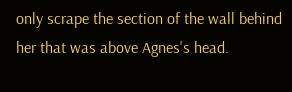only scrape the section of the wall behind her that was above Agnes's head.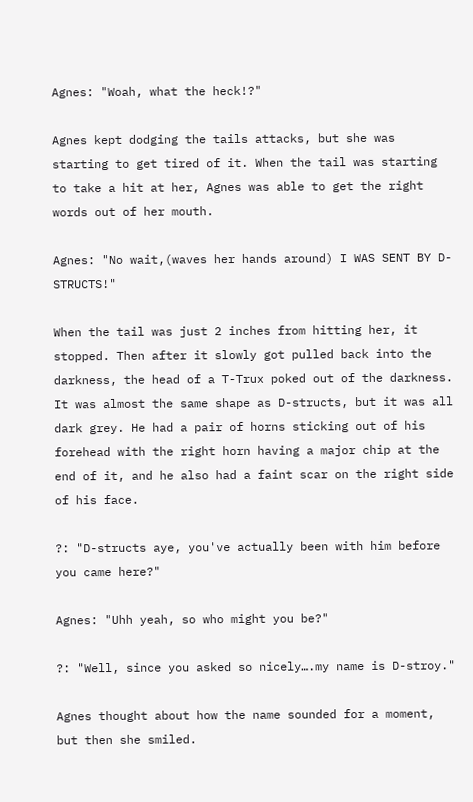Agnes: "Woah, what the heck!?"

Agnes kept dodging the tails attacks, but she was starting to get tired of it. When the tail was starting to take a hit at her, Agnes was able to get the right words out of her mouth.

Agnes: "No wait,(waves her hands around) I WAS SENT BY D-STRUCTS!"

When the tail was just 2 inches from hitting her, it stopped. Then after it slowly got pulled back into the darkness, the head of a T-Trux poked out of the darkness. It was almost the same shape as D-structs, but it was all dark grey. He had a pair of horns sticking out of his forehead with the right horn having a major chip at the end of it, and he also had a faint scar on the right side of his face.

?: "D-structs aye, you've actually been with him before you came here?"

Agnes: "Uhh yeah, so who might you be?"

?: "Well, since you asked so nicely….my name is D-stroy."

Agnes thought about how the name sounded for a moment, but then she smiled.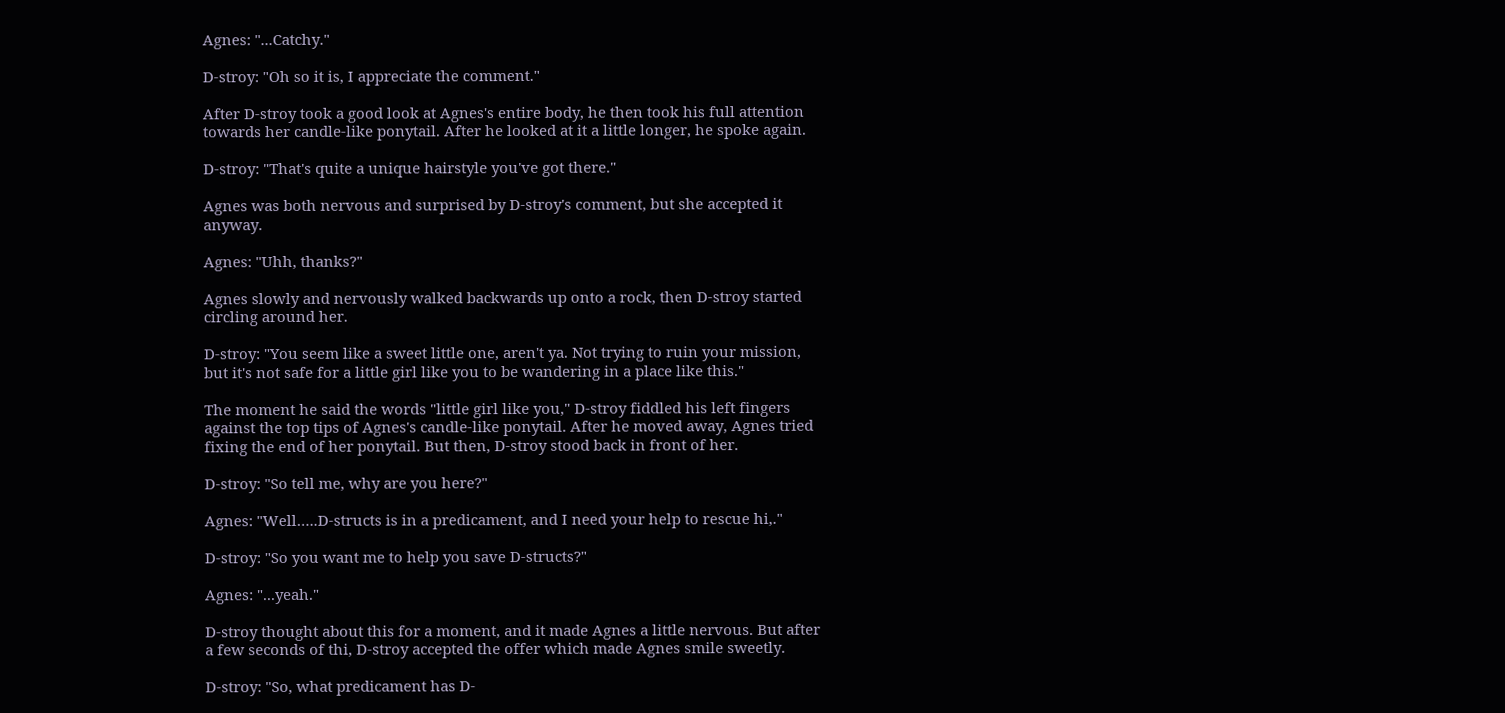Agnes: "...Catchy."

D-stroy: "Oh so it is, I appreciate the comment."

After D-stroy took a good look at Agnes's entire body, he then took his full attention towards her candle-like ponytail. After he looked at it a little longer, he spoke again.

D-stroy: "That's quite a unique hairstyle you've got there."

Agnes was both nervous and surprised by D-stroy's comment, but she accepted it anyway.

Agnes: "Uhh, thanks?"

Agnes slowly and nervously walked backwards up onto a rock, then D-stroy started circling around her.

D-stroy: "You seem like a sweet little one, aren't ya. Not trying to ruin your mission, but it's not safe for a little girl like you to be wandering in a place like this."

The moment he said the words "little girl like you," D-stroy fiddled his left fingers against the top tips of Agnes's candle-like ponytail. After he moved away, Agnes tried fixing the end of her ponytail. But then, D-stroy stood back in front of her.

D-stroy: "So tell me, why are you here?"

Agnes: "Well…..D-structs is in a predicament, and I need your help to rescue hi,."

D-stroy: "So you want me to help you save D-structs?"

Agnes: "...yeah."

D-stroy thought about this for a moment, and it made Agnes a little nervous. But after a few seconds of thi, D-stroy accepted the offer which made Agnes smile sweetly.

D-stroy: "So, what predicament has D-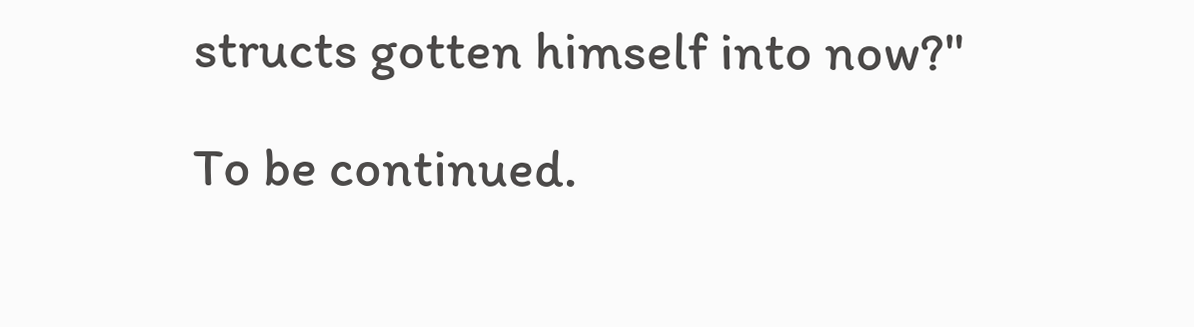structs gotten himself into now?"

To be continued.